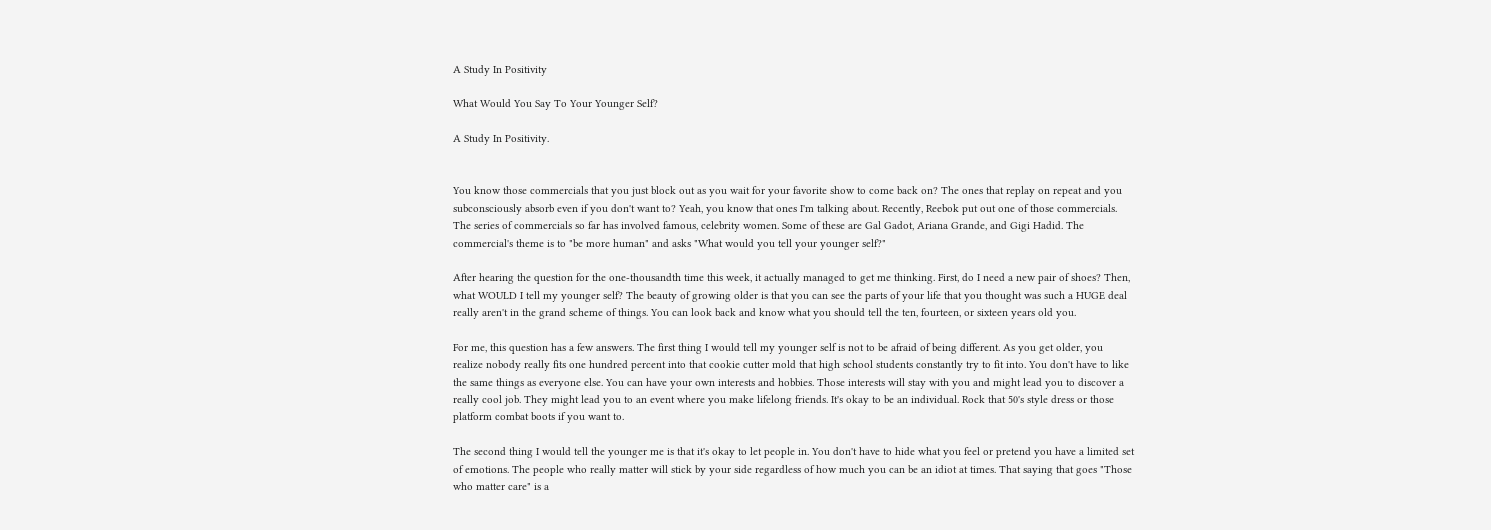A Study In Positivity

What Would You Say To Your Younger Self?

A Study In Positivity.


You know those commercials that you just block out as you wait for your favorite show to come back on? The ones that replay on repeat and you subconsciously absorb even if you don't want to? Yeah, you know that ones I'm talking about. Recently, Reebok put out one of those commercials. The series of commercials so far has involved famous, celebrity women. Some of these are Gal Gadot, Ariana Grande, and Gigi Hadid. The commercial's theme is to "be more human" and asks "What would you tell your younger self?"

After hearing the question for the one-thousandth time this week, it actually managed to get me thinking. First, do I need a new pair of shoes? Then, what WOULD I tell my younger self? The beauty of growing older is that you can see the parts of your life that you thought was such a HUGE deal really aren't in the grand scheme of things. You can look back and know what you should tell the ten, fourteen, or sixteen years old you.

For me, this question has a few answers. The first thing I would tell my younger self is not to be afraid of being different. As you get older, you realize nobody really fits one hundred percent into that cookie cutter mold that high school students constantly try to fit into. You don't have to like the same things as everyone else. You can have your own interests and hobbies. Those interests will stay with you and might lead you to discover a really cool job. They might lead you to an event where you make lifelong friends. It's okay to be an individual. Rock that 50's style dress or those platform combat boots if you want to.

The second thing I would tell the younger me is that it's okay to let people in. You don't have to hide what you feel or pretend you have a limited set of emotions. The people who really matter will stick by your side regardless of how much you can be an idiot at times. That saying that goes "Those who matter care" is a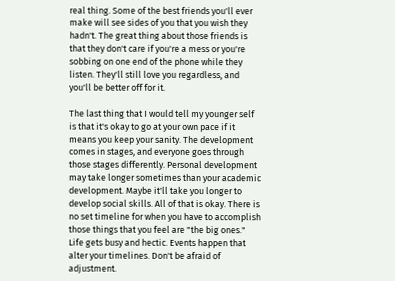real thing. Some of the best friends you'll ever make will see sides of you that you wish they hadn't. The great thing about those friends is that they don't care if you're a mess or you're sobbing on one end of the phone while they listen. They'll still love you regardless, and you'll be better off for it.

The last thing that I would tell my younger self is that it's okay to go at your own pace if it means you keep your sanity. The development comes in stages, and everyone goes through those stages differently. Personal development may take longer sometimes than your academic development. Maybe it'll take you longer to develop social skills. All of that is okay. There is no set timeline for when you have to accomplish those things that you feel are "the big ones." Life gets busy and hectic. Events happen that alter your timelines. Don't be afraid of adjustment.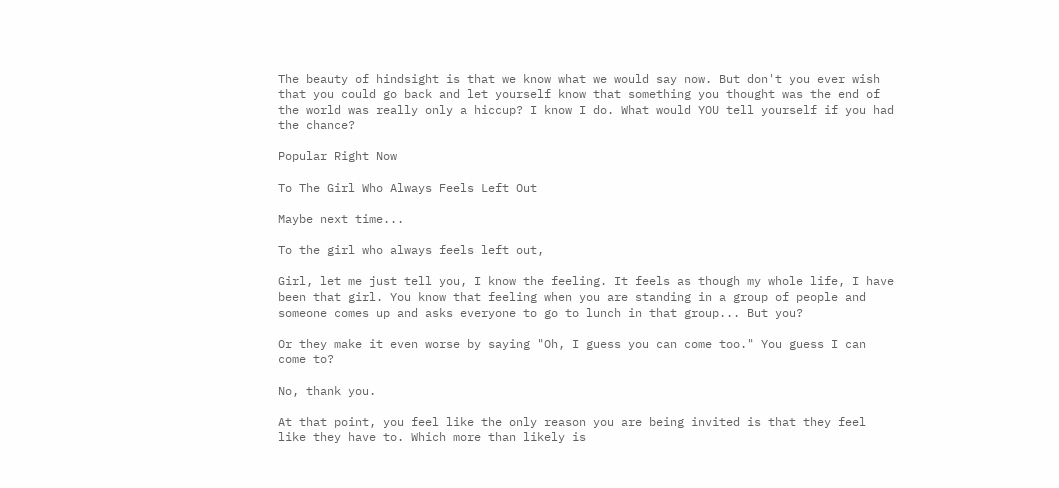The beauty of hindsight is that we know what we would say now. But don't you ever wish that you could go back and let yourself know that something you thought was the end of the world was really only a hiccup? I know I do. What would YOU tell yourself if you had the chance?

Popular Right Now

To The Girl Who Always Feels Left Out

Maybe next time...

To the girl who always feels left out,

Girl, let me just tell you, I know the feeling. It feels as though my whole life, I have been that girl. You know that feeling when you are standing in a group of people and someone comes up and asks everyone to go to lunch in that group... But you?

Or they make it even worse by saying "Oh, I guess you can come too." You guess I can come to?

No, thank you.

At that point, you feel like the only reason you are being invited is that they feel like they have to. Which more than likely is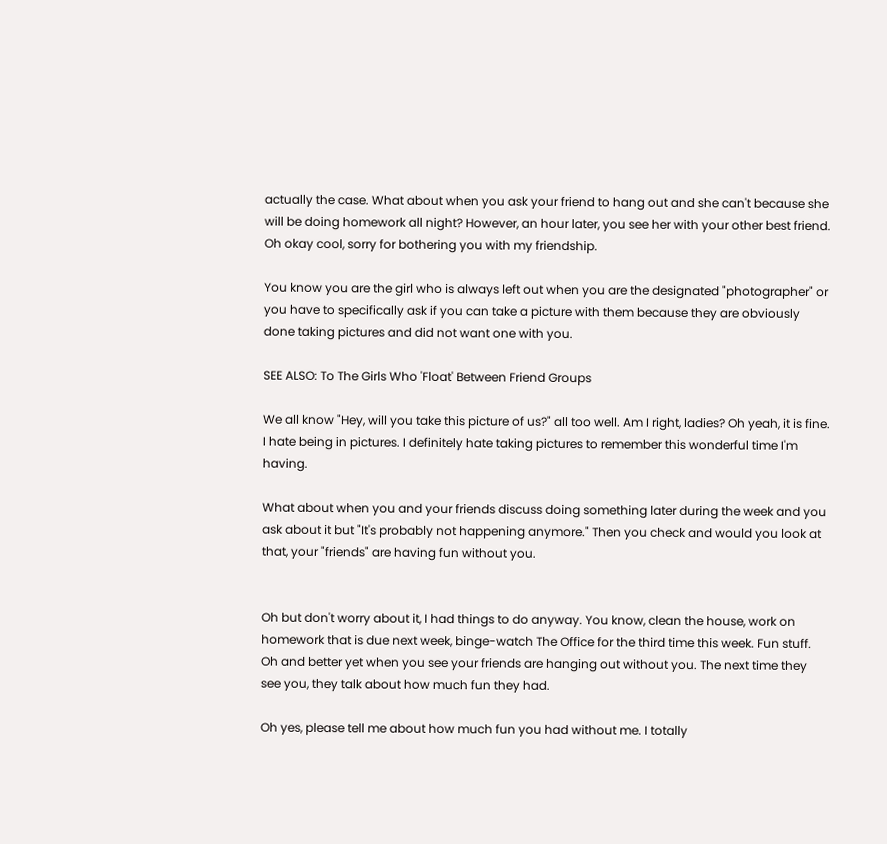actually the case. What about when you ask your friend to hang out and she can't because she will be doing homework all night? However, an hour later, you see her with your other best friend. Oh okay cool, sorry for bothering you with my friendship.

You know you are the girl who is always left out when you are the designated "photographer" or you have to specifically ask if you can take a picture with them because they are obviously done taking pictures and did not want one with you.

SEE ALSO: To The Girls Who 'Float' Between Friend Groups

We all know "Hey, will you take this picture of us?" all too well. Am I right, ladies? Oh yeah, it is fine. I hate being in pictures. I definitely hate taking pictures to remember this wonderful time I'm having.

What about when you and your friends discuss doing something later during the week and you ask about it but "It's probably not happening anymore." Then you check and would you look at that, your "friends" are having fun without you.


Oh but don't worry about it, I had things to do anyway. You know, clean the house, work on homework that is due next week, binge-watch The Office for the third time this week. Fun stuff. Oh and better yet when you see your friends are hanging out without you. The next time they see you, they talk about how much fun they had.

Oh yes, please tell me about how much fun you had without me. I totally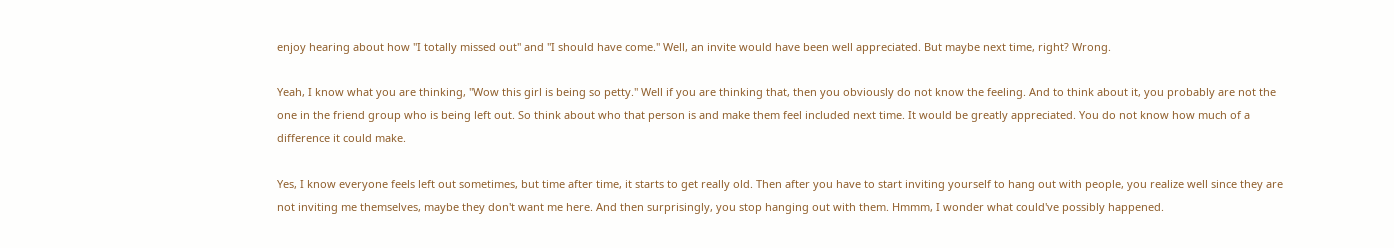enjoy hearing about how "I totally missed out" and "I should have come." Well, an invite would have been well appreciated. But maybe next time, right? Wrong.

Yeah, I know what you are thinking, "Wow this girl is being so petty." Well if you are thinking that, then you obviously do not know the feeling. And to think about it, you probably are not the one in the friend group who is being left out. So think about who that person is and make them feel included next time. It would be greatly appreciated. You do not know how much of a difference it could make.

Yes, I know everyone feels left out sometimes, but time after time, it starts to get really old. Then after you have to start inviting yourself to hang out with people, you realize well since they are not inviting me themselves, maybe they don't want me here. And then surprisingly, you stop hanging out with them. Hmmm, I wonder what could've possibly happened.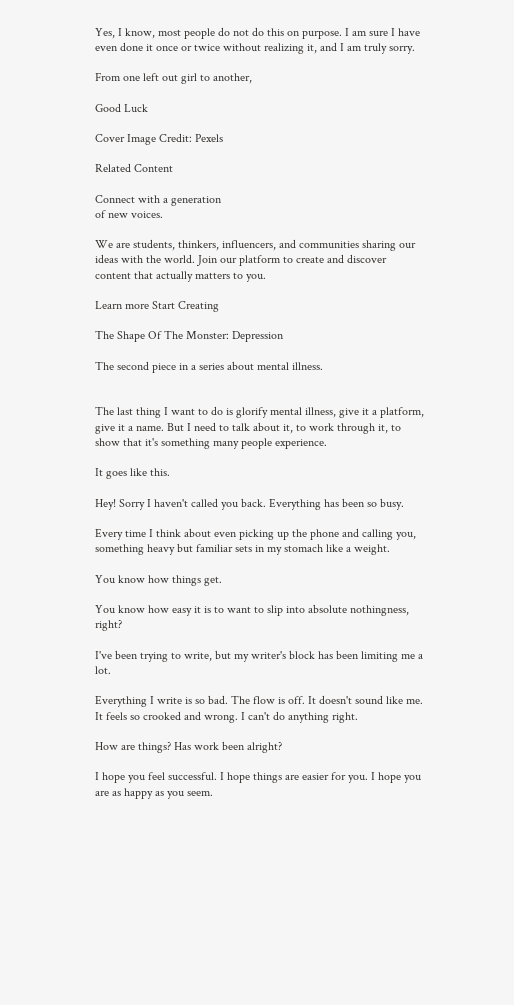Yes, I know, most people do not do this on purpose. I am sure I have even done it once or twice without realizing it, and I am truly sorry.

From one left out girl to another,

Good Luck

Cover Image Credit: Pexels

Related Content

Connect with a generation
of new voices.

We are students, thinkers, influencers, and communities sharing our ideas with the world. Join our platform to create and discover content that actually matters to you.

Learn more Start Creating

The Shape Of The Monster: Depression

The second piece in a series about mental illness.


The last thing I want to do is glorify mental illness, give it a platform, give it a name. But I need to talk about it, to work through it, to show that it's something many people experience.

It goes like this.

Hey! Sorry I haven't called you back. Everything has been so busy.

Every time I think about even picking up the phone and calling you, something heavy but familiar sets in my stomach like a weight.

You know how things get.

You know how easy it is to want to slip into absolute nothingness, right?

I've been trying to write, but my writer's block has been limiting me a lot.

Everything I write is so bad. The flow is off. It doesn't sound like me. It feels so crooked and wrong. I can't do anything right.

How are things? Has work been alright?

I hope you feel successful. I hope things are easier for you. I hope you are as happy as you seem.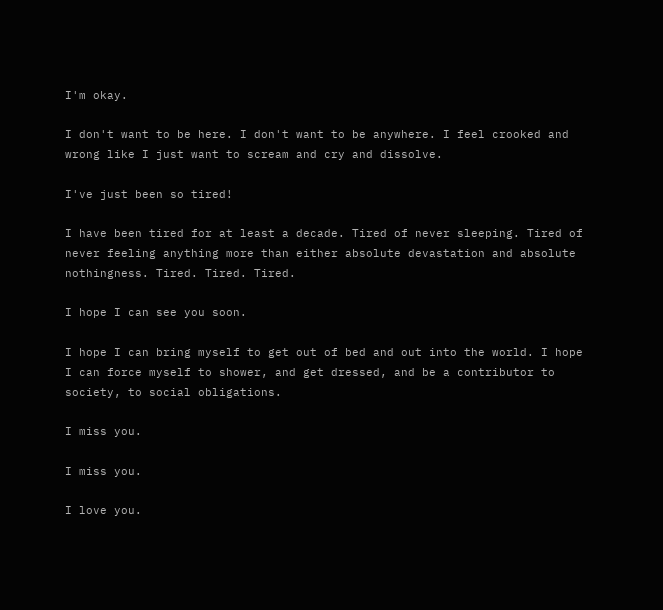I'm okay.

I don't want to be here. I don't want to be anywhere. I feel crooked and wrong like I just want to scream and cry and dissolve.

I've just been so tired!

I have been tired for at least a decade. Tired of never sleeping. Tired of never feeling anything more than either absolute devastation and absolute nothingness. Tired. Tired. Tired.

I hope I can see you soon.

I hope I can bring myself to get out of bed and out into the world. I hope I can force myself to shower, and get dressed, and be a contributor to society, to social obligations.

I miss you.

I miss you.

I love you.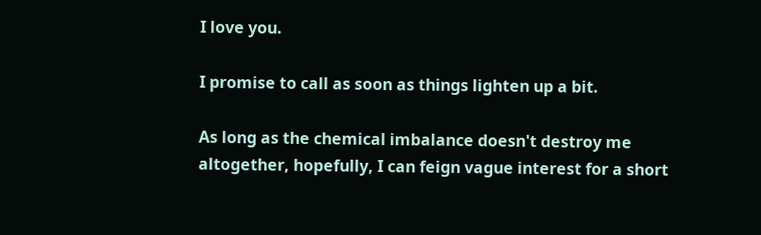I love you.

I promise to call as soon as things lighten up a bit.

As long as the chemical imbalance doesn't destroy me altogether, hopefully, I can feign vague interest for a short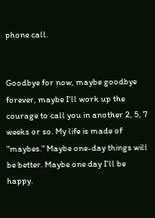phone call.


Goodbye for now, maybe goodbye forever, maybe I'll work up the courage to call you in another 2, 5, 7 weeks or so. My life is made of "maybes." Maybe one-day things will be better. Maybe one day I'll be happy.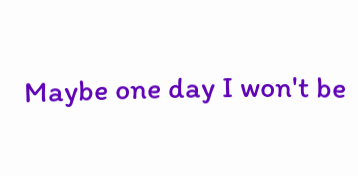Maybe one day I won't be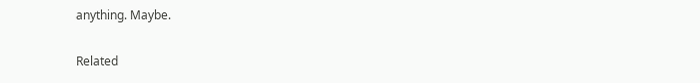anything. Maybe.

Related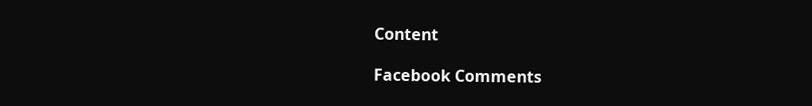Content

Facebook Comments